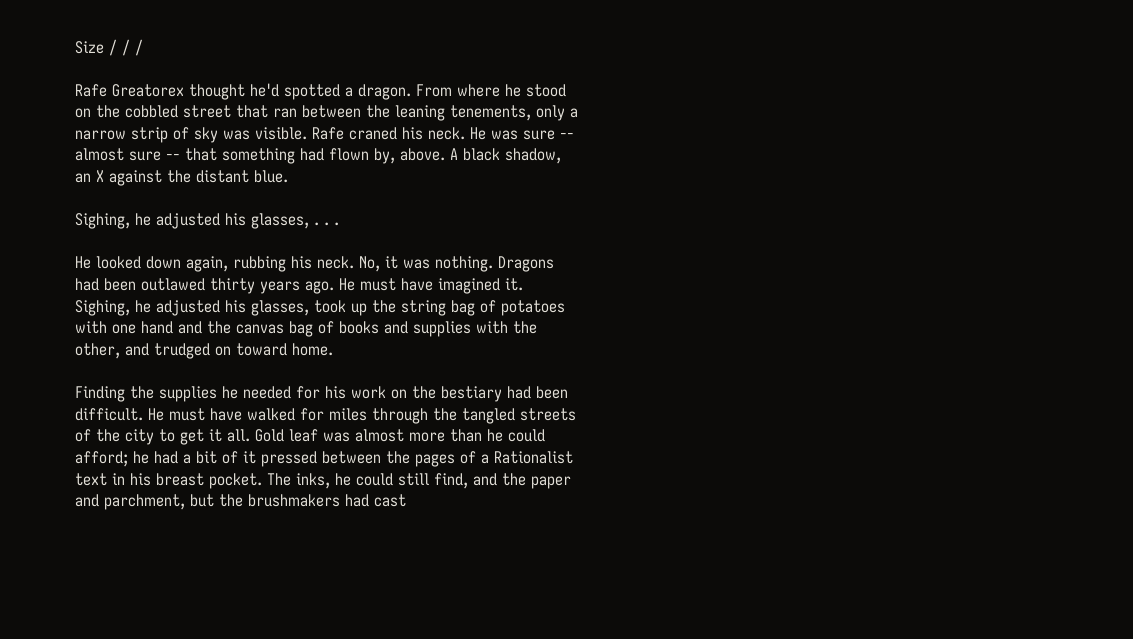Size / / /

Rafe Greatorex thought he'd spotted a dragon. From where he stood on the cobbled street that ran between the leaning tenements, only a narrow strip of sky was visible. Rafe craned his neck. He was sure -- almost sure -- that something had flown by, above. A black shadow, an X against the distant blue.

Sighing, he adjusted his glasses, . . .

He looked down again, rubbing his neck. No, it was nothing. Dragons had been outlawed thirty years ago. He must have imagined it. Sighing, he adjusted his glasses, took up the string bag of potatoes with one hand and the canvas bag of books and supplies with the other, and trudged on toward home.

Finding the supplies he needed for his work on the bestiary had been difficult. He must have walked for miles through the tangled streets of the city to get it all. Gold leaf was almost more than he could afford; he had a bit of it pressed between the pages of a Rationalist text in his breast pocket. The inks, he could still find, and the paper and parchment, but the brushmakers had cast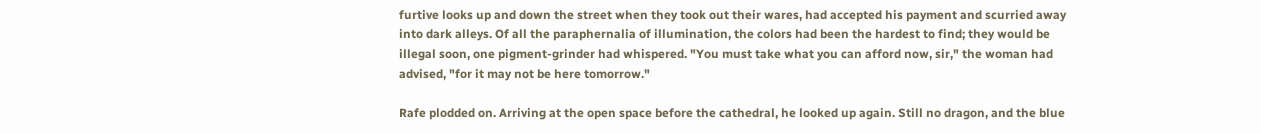furtive looks up and down the street when they took out their wares, had accepted his payment and scurried away into dark alleys. Of all the paraphernalia of illumination, the colors had been the hardest to find; they would be illegal soon, one pigment-grinder had whispered. "You must take what you can afford now, sir," the woman had advised, "for it may not be here tomorrow."

Rafe plodded on. Arriving at the open space before the cathedral, he looked up again. Still no dragon, and the blue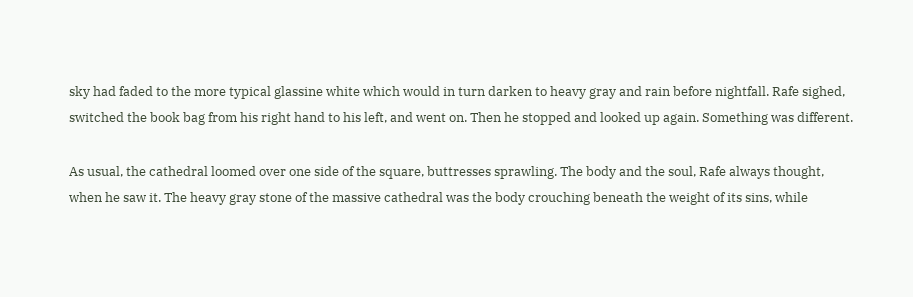sky had faded to the more typical glassine white which would in turn darken to heavy gray and rain before nightfall. Rafe sighed, switched the book bag from his right hand to his left, and went on. Then he stopped and looked up again. Something was different.

As usual, the cathedral loomed over one side of the square, buttresses sprawling. The body and the soul, Rafe always thought, when he saw it. The heavy gray stone of the massive cathedral was the body crouching beneath the weight of its sins, while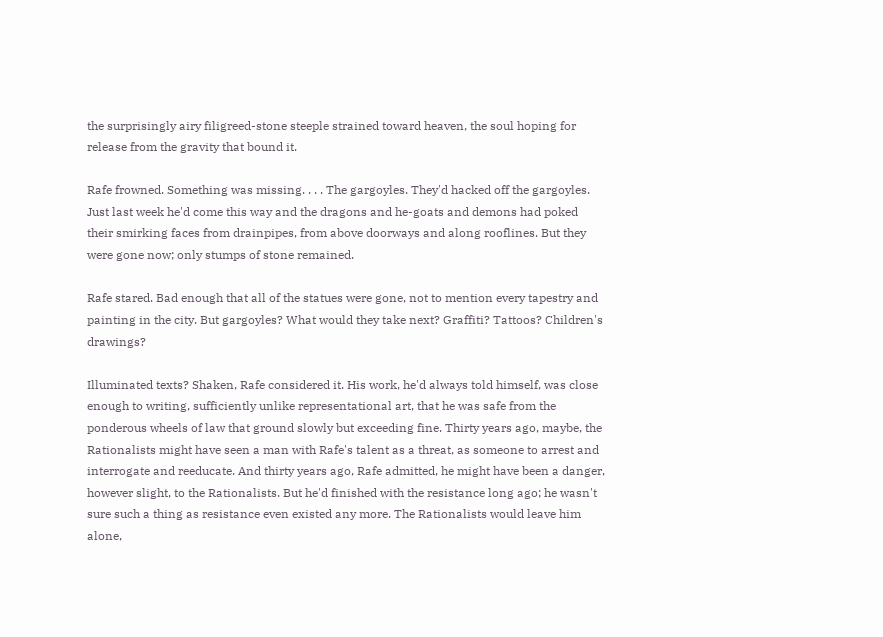the surprisingly airy filigreed-stone steeple strained toward heaven, the soul hoping for release from the gravity that bound it.

Rafe frowned. Something was missing. . . . The gargoyles. They'd hacked off the gargoyles. Just last week he'd come this way and the dragons and he-goats and demons had poked their smirking faces from drainpipes, from above doorways and along rooflines. But they were gone now; only stumps of stone remained.

Rafe stared. Bad enough that all of the statues were gone, not to mention every tapestry and painting in the city. But gargoyles? What would they take next? Graffiti? Tattoos? Children's drawings?

Illuminated texts? Shaken, Rafe considered it. His work, he'd always told himself, was close enough to writing, sufficiently unlike representational art, that he was safe from the ponderous wheels of law that ground slowly but exceeding fine. Thirty years ago, maybe, the Rationalists might have seen a man with Rafe's talent as a threat, as someone to arrest and interrogate and reeducate. And thirty years ago, Rafe admitted, he might have been a danger, however slight, to the Rationalists. But he'd finished with the resistance long ago; he wasn't sure such a thing as resistance even existed any more. The Rationalists would leave him alone,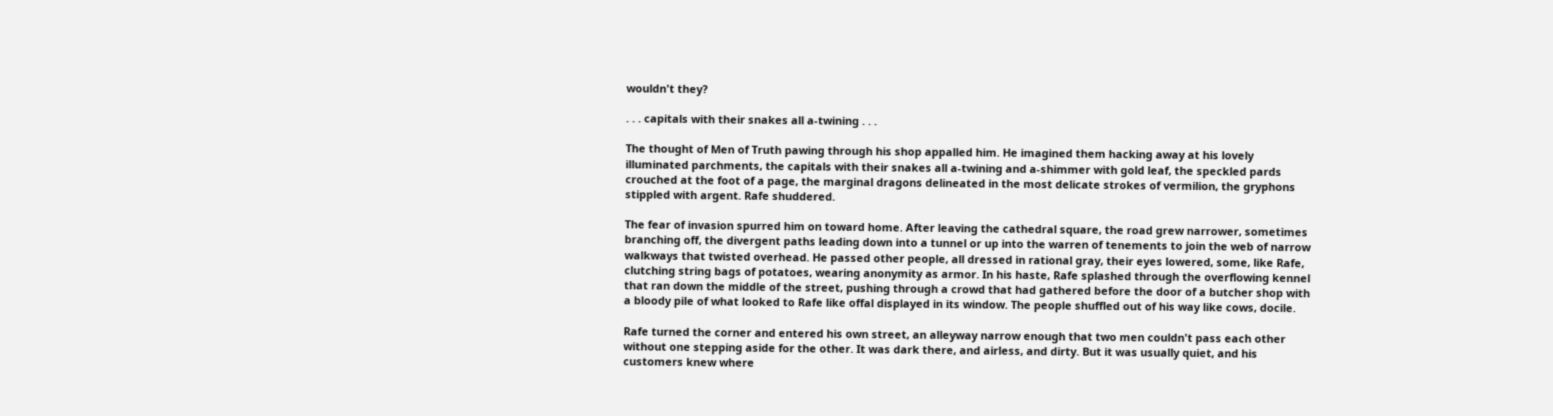wouldn't they?

. . . capitals with their snakes all a-twining . . .

The thought of Men of Truth pawing through his shop appalled him. He imagined them hacking away at his lovely illuminated parchments, the capitals with their snakes all a-twining and a-shimmer with gold leaf, the speckled pards crouched at the foot of a page, the marginal dragons delineated in the most delicate strokes of vermilion, the gryphons stippled with argent. Rafe shuddered.

The fear of invasion spurred him on toward home. After leaving the cathedral square, the road grew narrower, sometimes branching off, the divergent paths leading down into a tunnel or up into the warren of tenements to join the web of narrow walkways that twisted overhead. He passed other people, all dressed in rational gray, their eyes lowered, some, like Rafe, clutching string bags of potatoes, wearing anonymity as armor. In his haste, Rafe splashed through the overflowing kennel that ran down the middle of the street, pushing through a crowd that had gathered before the door of a butcher shop with a bloody pile of what looked to Rafe like offal displayed in its window. The people shuffled out of his way like cows, docile.

Rafe turned the corner and entered his own street, an alleyway narrow enough that two men couldn't pass each other without one stepping aside for the other. It was dark there, and airless, and dirty. But it was usually quiet, and his customers knew where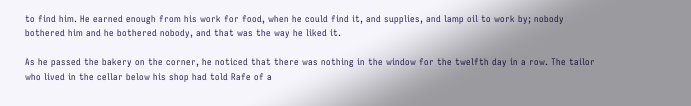to find him. He earned enough from his work for food, when he could find it, and supplies, and lamp oil to work by; nobody bothered him and he bothered nobody, and that was the way he liked it.

As he passed the bakery on the corner, he noticed that there was nothing in the window for the twelfth day in a row. The tailor who lived in the cellar below his shop had told Rafe of a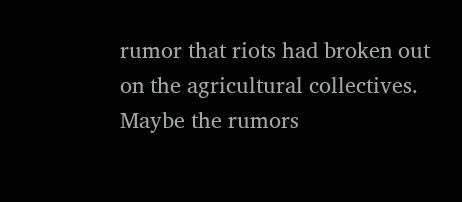rumor that riots had broken out on the agricultural collectives. Maybe the rumors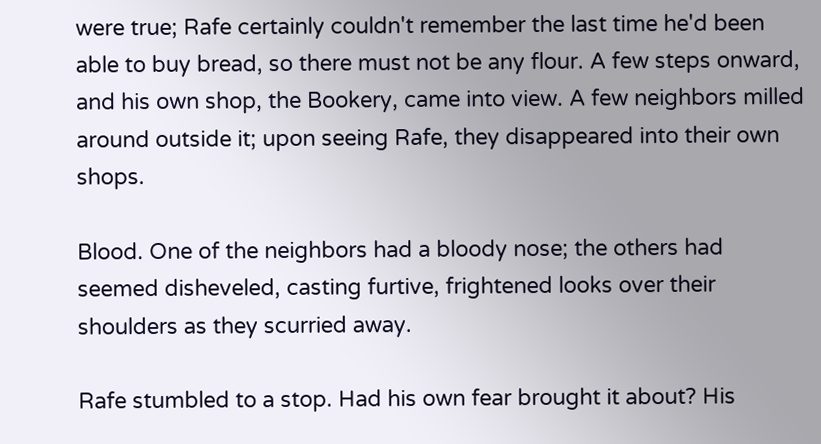were true; Rafe certainly couldn't remember the last time he'd been able to buy bread, so there must not be any flour. A few steps onward, and his own shop, the Bookery, came into view. A few neighbors milled around outside it; upon seeing Rafe, they disappeared into their own shops.

Blood. One of the neighbors had a bloody nose; the others had seemed disheveled, casting furtive, frightened looks over their shoulders as they scurried away.

Rafe stumbled to a stop. Had his own fear brought it about? His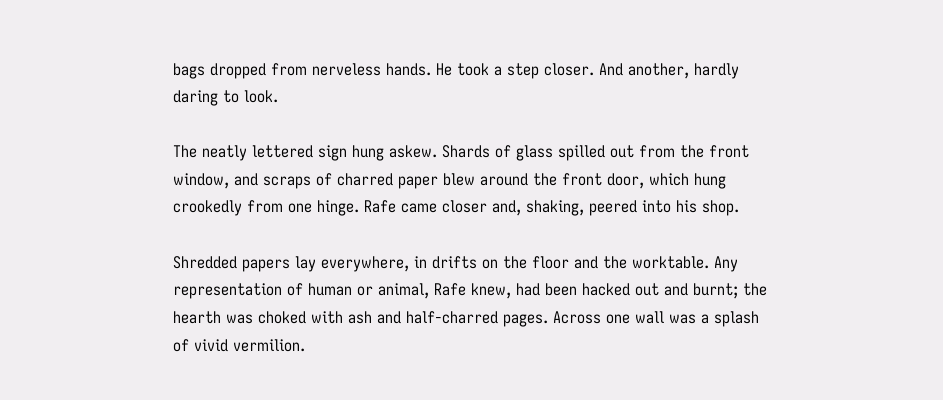bags dropped from nerveless hands. He took a step closer. And another, hardly daring to look.

The neatly lettered sign hung askew. Shards of glass spilled out from the front window, and scraps of charred paper blew around the front door, which hung crookedly from one hinge. Rafe came closer and, shaking, peered into his shop.

Shredded papers lay everywhere, in drifts on the floor and the worktable. Any representation of human or animal, Rafe knew, had been hacked out and burnt; the hearth was choked with ash and half-charred pages. Across one wall was a splash of vivid vermilion.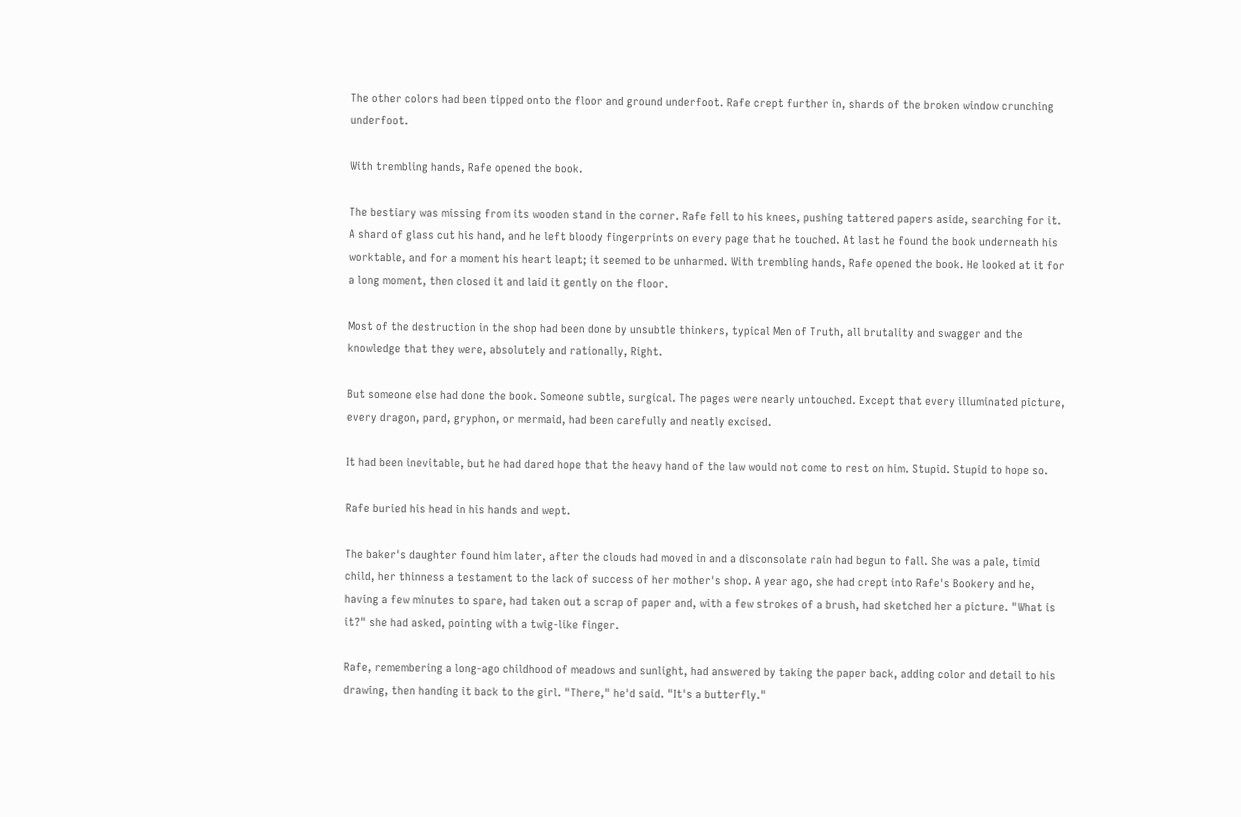The other colors had been tipped onto the floor and ground underfoot. Rafe crept further in, shards of the broken window crunching underfoot.

With trembling hands, Rafe opened the book.

The bestiary was missing from its wooden stand in the corner. Rafe fell to his knees, pushing tattered papers aside, searching for it. A shard of glass cut his hand, and he left bloody fingerprints on every page that he touched. At last he found the book underneath his worktable, and for a moment his heart leapt; it seemed to be unharmed. With trembling hands, Rafe opened the book. He looked at it for a long moment, then closed it and laid it gently on the floor.

Most of the destruction in the shop had been done by unsubtle thinkers, typical Men of Truth, all brutality and swagger and the knowledge that they were, absolutely and rationally, Right.

But someone else had done the book. Someone subtle, surgical. The pages were nearly untouched. Except that every illuminated picture, every dragon, pard, gryphon, or mermaid, had been carefully and neatly excised.

It had been inevitable, but he had dared hope that the heavy hand of the law would not come to rest on him. Stupid. Stupid to hope so.

Rafe buried his head in his hands and wept.

The baker's daughter found him later, after the clouds had moved in and a disconsolate rain had begun to fall. She was a pale, timid child, her thinness a testament to the lack of success of her mother's shop. A year ago, she had crept into Rafe's Bookery and he, having a few minutes to spare, had taken out a scrap of paper and, with a few strokes of a brush, had sketched her a picture. "What is it?" she had asked, pointing with a twig-like finger.

Rafe, remembering a long-ago childhood of meadows and sunlight, had answered by taking the paper back, adding color and detail to his drawing, then handing it back to the girl. "There," he'd said. "It's a butterfly."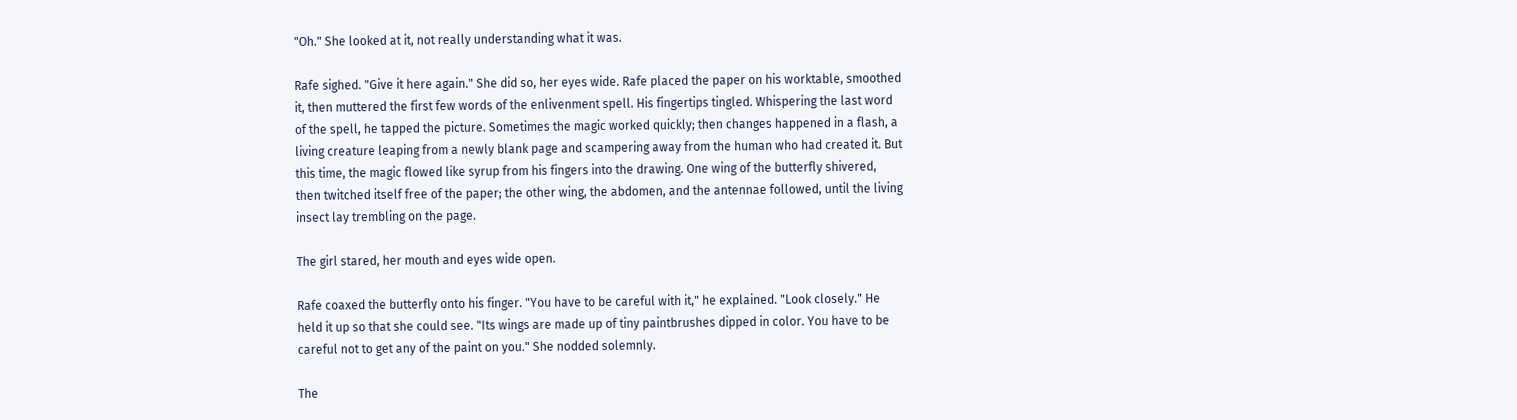"Oh." She looked at it, not really understanding what it was.

Rafe sighed. "Give it here again." She did so, her eyes wide. Rafe placed the paper on his worktable, smoothed it, then muttered the first few words of the enlivenment spell. His fingertips tingled. Whispering the last word of the spell, he tapped the picture. Sometimes the magic worked quickly; then changes happened in a flash, a living creature leaping from a newly blank page and scampering away from the human who had created it. But this time, the magic flowed like syrup from his fingers into the drawing. One wing of the butterfly shivered, then twitched itself free of the paper; the other wing, the abdomen, and the antennae followed, until the living insect lay trembling on the page.

The girl stared, her mouth and eyes wide open.

Rafe coaxed the butterfly onto his finger. "You have to be careful with it," he explained. "Look closely." He held it up so that she could see. "Its wings are made up of tiny paintbrushes dipped in color. You have to be careful not to get any of the paint on you." She nodded solemnly.

The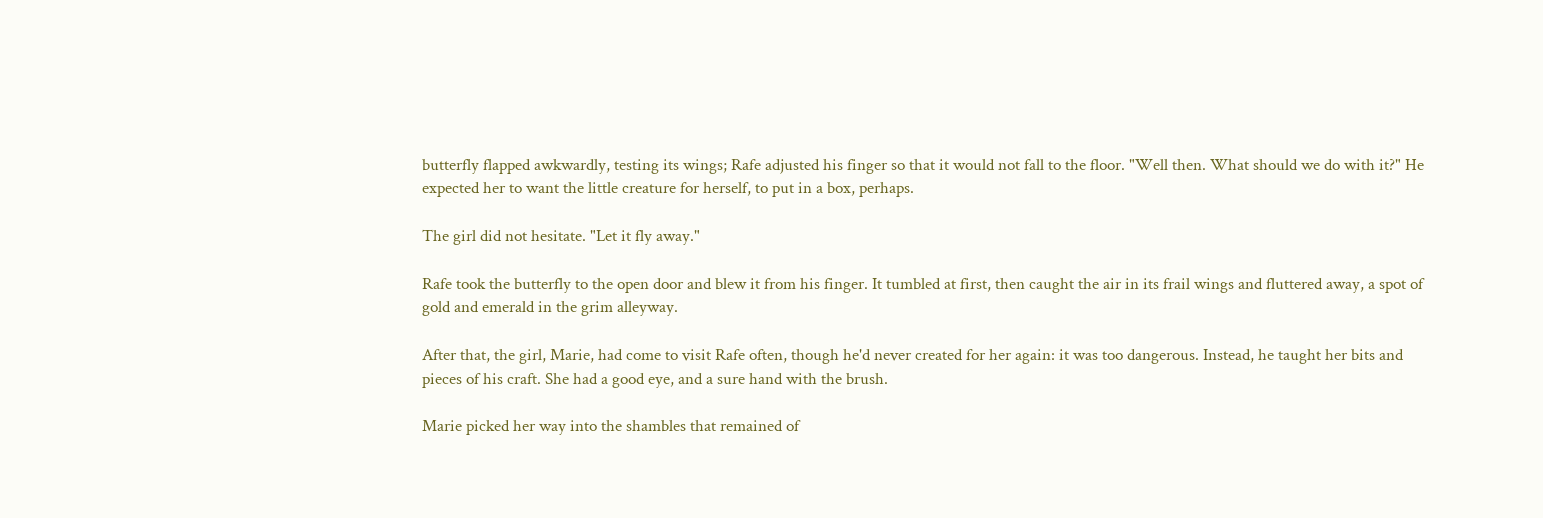butterfly flapped awkwardly, testing its wings; Rafe adjusted his finger so that it would not fall to the floor. "Well then. What should we do with it?" He expected her to want the little creature for herself, to put in a box, perhaps.

The girl did not hesitate. "Let it fly away."

Rafe took the butterfly to the open door and blew it from his finger. It tumbled at first, then caught the air in its frail wings and fluttered away, a spot of gold and emerald in the grim alleyway.

After that, the girl, Marie, had come to visit Rafe often, though he'd never created for her again: it was too dangerous. Instead, he taught her bits and pieces of his craft. She had a good eye, and a sure hand with the brush.

Marie picked her way into the shambles that remained of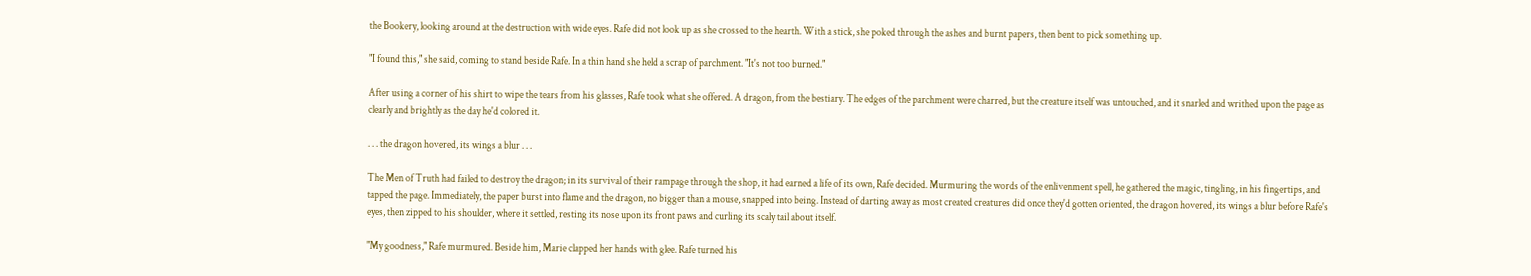the Bookery, looking around at the destruction with wide eyes. Rafe did not look up as she crossed to the hearth. With a stick, she poked through the ashes and burnt papers, then bent to pick something up.

"I found this," she said, coming to stand beside Rafe. In a thin hand she held a scrap of parchment. "It's not too burned."

After using a corner of his shirt to wipe the tears from his glasses, Rafe took what she offered. A dragon, from the bestiary. The edges of the parchment were charred, but the creature itself was untouched, and it snarled and writhed upon the page as clearly and brightly as the day he'd colored it.

. . . the dragon hovered, its wings a blur . . .

The Men of Truth had failed to destroy the dragon; in its survival of their rampage through the shop, it had earned a life of its own, Rafe decided. Murmuring the words of the enlivenment spell, he gathered the magic, tingling, in his fingertips, and tapped the page. Immediately, the paper burst into flame and the dragon, no bigger than a mouse, snapped into being. Instead of darting away as most created creatures did once they'd gotten oriented, the dragon hovered, its wings a blur before Rafe's eyes, then zipped to his shoulder, where it settled, resting its nose upon its front paws and curling its scaly tail about itself.

"My goodness," Rafe murmured. Beside him, Marie clapped her hands with glee. Rafe turned his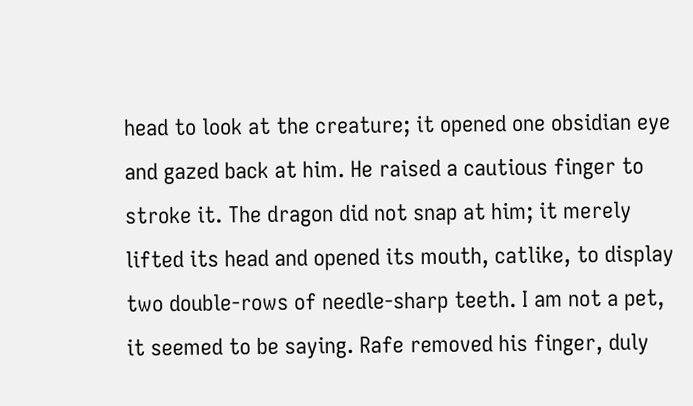head to look at the creature; it opened one obsidian eye and gazed back at him. He raised a cautious finger to stroke it. The dragon did not snap at him; it merely lifted its head and opened its mouth, catlike, to display two double-rows of needle-sharp teeth. I am not a pet, it seemed to be saying. Rafe removed his finger, duly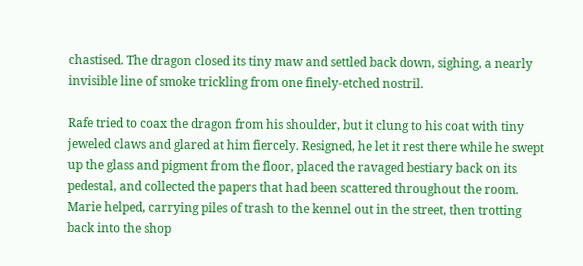chastised. The dragon closed its tiny maw and settled back down, sighing, a nearly invisible line of smoke trickling from one finely-etched nostril.

Rafe tried to coax the dragon from his shoulder, but it clung to his coat with tiny jeweled claws and glared at him fiercely. Resigned, he let it rest there while he swept up the glass and pigment from the floor, placed the ravaged bestiary back on its pedestal, and collected the papers that had been scattered throughout the room. Marie helped, carrying piles of trash to the kennel out in the street, then trotting back into the shop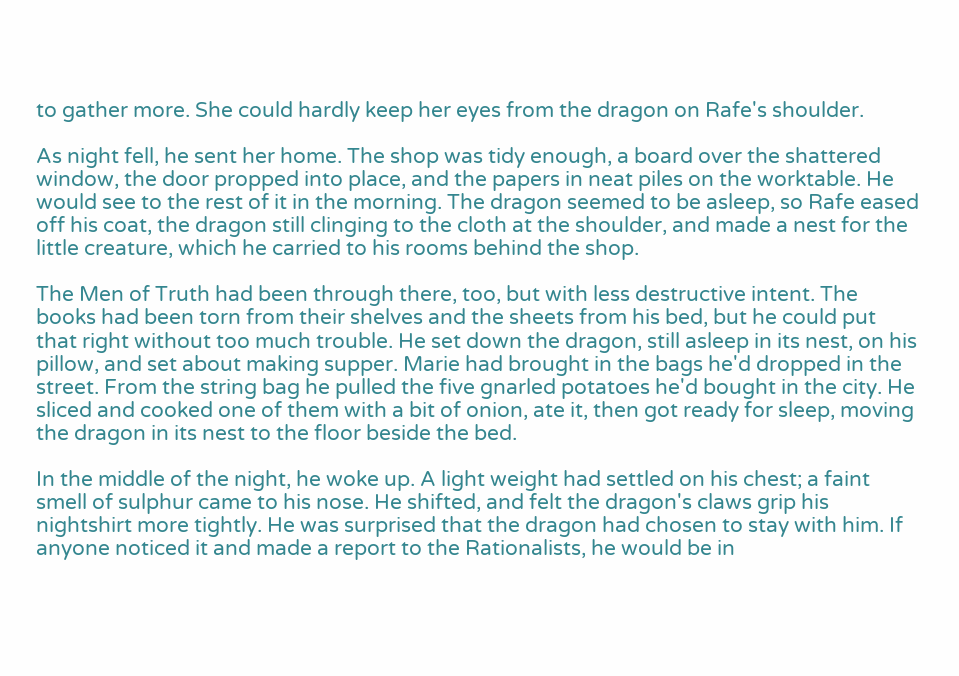to gather more. She could hardly keep her eyes from the dragon on Rafe's shoulder.

As night fell, he sent her home. The shop was tidy enough, a board over the shattered window, the door propped into place, and the papers in neat piles on the worktable. He would see to the rest of it in the morning. The dragon seemed to be asleep, so Rafe eased off his coat, the dragon still clinging to the cloth at the shoulder, and made a nest for the little creature, which he carried to his rooms behind the shop.

The Men of Truth had been through there, too, but with less destructive intent. The books had been torn from their shelves and the sheets from his bed, but he could put that right without too much trouble. He set down the dragon, still asleep in its nest, on his pillow, and set about making supper. Marie had brought in the bags he'd dropped in the street. From the string bag he pulled the five gnarled potatoes he'd bought in the city. He sliced and cooked one of them with a bit of onion, ate it, then got ready for sleep, moving the dragon in its nest to the floor beside the bed.

In the middle of the night, he woke up. A light weight had settled on his chest; a faint smell of sulphur came to his nose. He shifted, and felt the dragon's claws grip his nightshirt more tightly. He was surprised that the dragon had chosen to stay with him. If anyone noticed it and made a report to the Rationalists, he would be in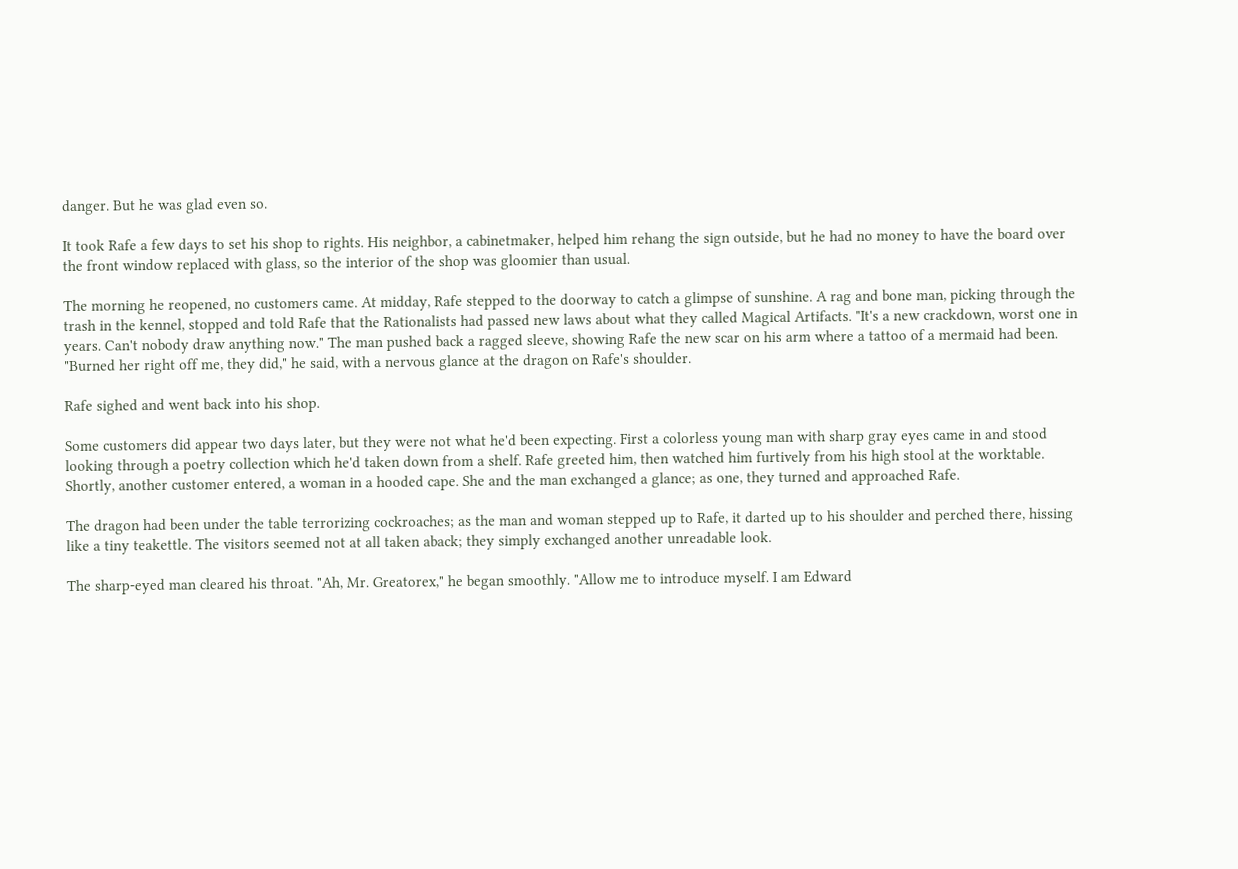danger. But he was glad even so.

It took Rafe a few days to set his shop to rights. His neighbor, a cabinetmaker, helped him rehang the sign outside, but he had no money to have the board over the front window replaced with glass, so the interior of the shop was gloomier than usual.

The morning he reopened, no customers came. At midday, Rafe stepped to the doorway to catch a glimpse of sunshine. A rag and bone man, picking through the trash in the kennel, stopped and told Rafe that the Rationalists had passed new laws about what they called Magical Artifacts. "It's a new crackdown, worst one in years. Can't nobody draw anything now." The man pushed back a ragged sleeve, showing Rafe the new scar on his arm where a tattoo of a mermaid had been. "Burned her right off me, they did," he said, with a nervous glance at the dragon on Rafe's shoulder.

Rafe sighed and went back into his shop.

Some customers did appear two days later, but they were not what he'd been expecting. First a colorless young man with sharp gray eyes came in and stood looking through a poetry collection which he'd taken down from a shelf. Rafe greeted him, then watched him furtively from his high stool at the worktable. Shortly, another customer entered, a woman in a hooded cape. She and the man exchanged a glance; as one, they turned and approached Rafe.

The dragon had been under the table terrorizing cockroaches; as the man and woman stepped up to Rafe, it darted up to his shoulder and perched there, hissing like a tiny teakettle. The visitors seemed not at all taken aback; they simply exchanged another unreadable look.

The sharp-eyed man cleared his throat. "Ah, Mr. Greatorex," he began smoothly. "Allow me to introduce myself. I am Edward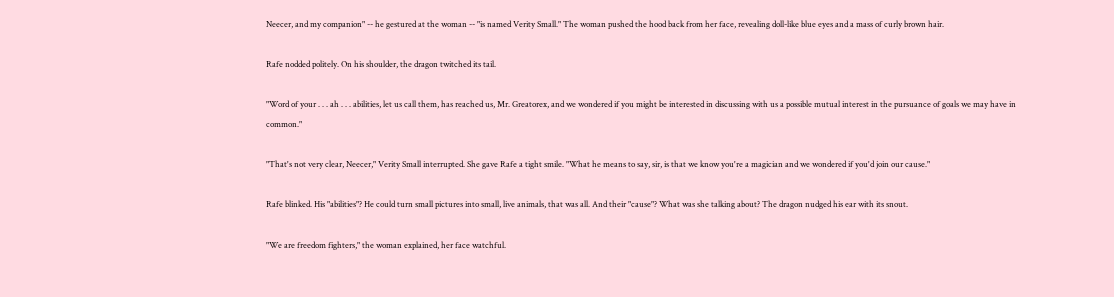Neecer, and my companion" -- he gestured at the woman -- "is named Verity Small." The woman pushed the hood back from her face, revealing doll-like blue eyes and a mass of curly brown hair.

Rafe nodded politely. On his shoulder, the dragon twitched its tail.

"Word of your . . . ah . . . abilities, let us call them, has reached us, Mr. Greatorex, and we wondered if you might be interested in discussing with us a possible mutual interest in the pursuance of goals we may have in common."

"That's not very clear, Neecer," Verity Small interrupted. She gave Rafe a tight smile. "What he means to say, sir, is that we know you're a magician and we wondered if you'd join our cause."

Rafe blinked. His "abilities"? He could turn small pictures into small, live animals, that was all. And their "cause"? What was she talking about? The dragon nudged his ear with its snout.

"We are freedom fighters," the woman explained, her face watchful.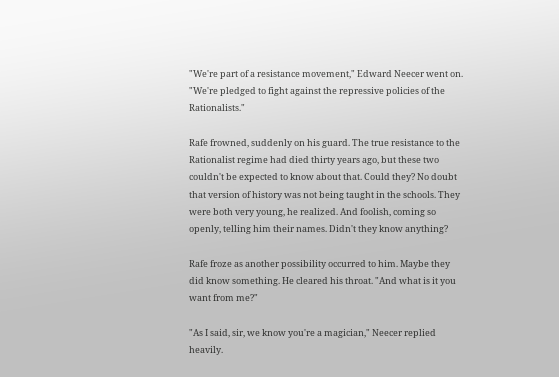"We're part of a resistance movement," Edward Neecer went on. "We're pledged to fight against the repressive policies of the Rationalists."

Rafe frowned, suddenly on his guard. The true resistance to the Rationalist regime had died thirty years ago, but these two couldn't be expected to know about that. Could they? No doubt that version of history was not being taught in the schools. They were both very young, he realized. And foolish, coming so openly, telling him their names. Didn't they know anything?

Rafe froze as another possibility occurred to him. Maybe they did know something. He cleared his throat. "And what is it you want from me?"

"As I said, sir, we know you're a magician," Neecer replied heavily.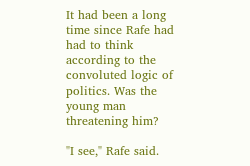It had been a long time since Rafe had had to think according to the convoluted logic of politics. Was the young man threatening him?

"I see," Rafe said.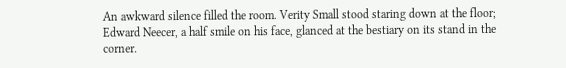An awkward silence filled the room. Verity Small stood staring down at the floor; Edward Neecer, a half smile on his face, glanced at the bestiary on its stand in the corner.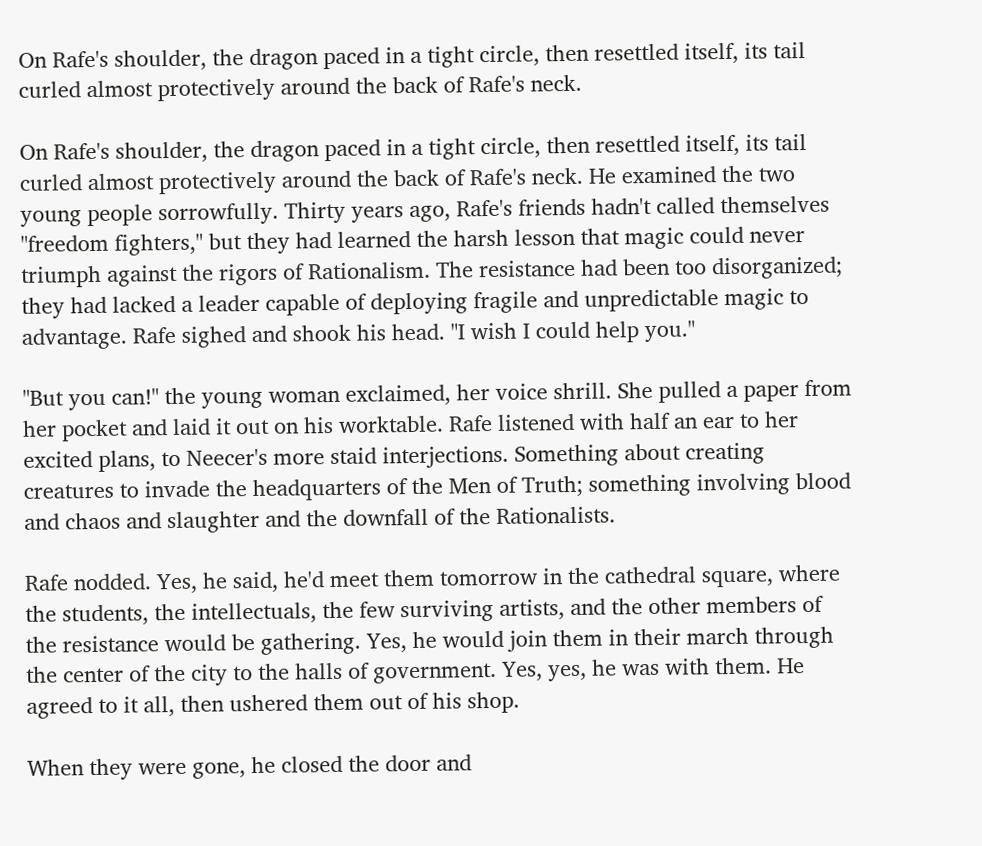On Rafe's shoulder, the dragon paced in a tight circle, then resettled itself, its tail curled almost protectively around the back of Rafe's neck.

On Rafe's shoulder, the dragon paced in a tight circle, then resettled itself, its tail curled almost protectively around the back of Rafe's neck. He examined the two young people sorrowfully. Thirty years ago, Rafe's friends hadn't called themselves "freedom fighters," but they had learned the harsh lesson that magic could never triumph against the rigors of Rationalism. The resistance had been too disorganized; they had lacked a leader capable of deploying fragile and unpredictable magic to advantage. Rafe sighed and shook his head. "I wish I could help you."

"But you can!" the young woman exclaimed, her voice shrill. She pulled a paper from her pocket and laid it out on his worktable. Rafe listened with half an ear to her excited plans, to Neecer's more staid interjections. Something about creating creatures to invade the headquarters of the Men of Truth; something involving blood and chaos and slaughter and the downfall of the Rationalists.

Rafe nodded. Yes, he said, he'd meet them tomorrow in the cathedral square, where the students, the intellectuals, the few surviving artists, and the other members of the resistance would be gathering. Yes, he would join them in their march through the center of the city to the halls of government. Yes, yes, he was with them. He agreed to it all, then ushered them out of his shop.

When they were gone, he closed the door and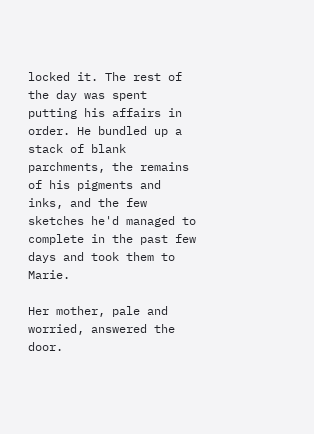locked it. The rest of the day was spent putting his affairs in order. He bundled up a stack of blank parchments, the remains of his pigments and inks, and the few sketches he'd managed to complete in the past few days and took them to Marie.

Her mother, pale and worried, answered the door.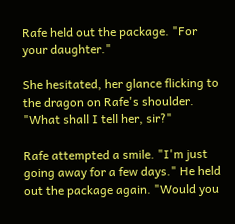Rafe held out the package. "For your daughter."

She hesitated, her glance flicking to the dragon on Rafe's shoulder. "What shall I tell her, sir?"

Rafe attempted a smile. "I'm just going away for a few days." He held out the package again. "Would you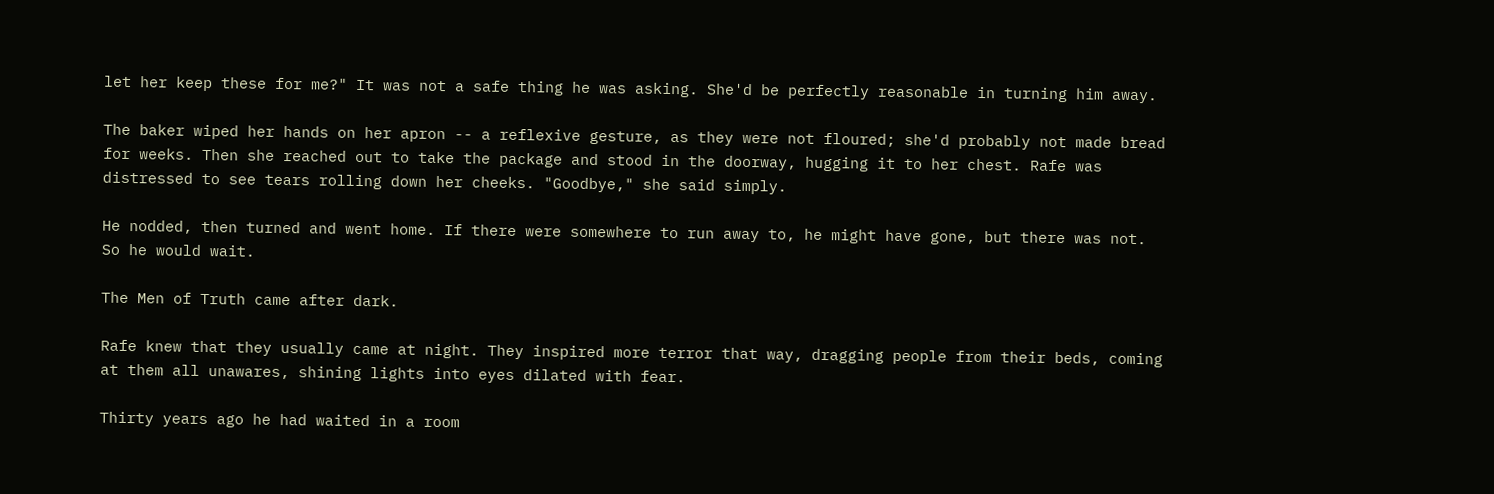let her keep these for me?" It was not a safe thing he was asking. She'd be perfectly reasonable in turning him away.

The baker wiped her hands on her apron -- a reflexive gesture, as they were not floured; she'd probably not made bread for weeks. Then she reached out to take the package and stood in the doorway, hugging it to her chest. Rafe was distressed to see tears rolling down her cheeks. "Goodbye," she said simply.

He nodded, then turned and went home. If there were somewhere to run away to, he might have gone, but there was not. So he would wait.

The Men of Truth came after dark.

Rafe knew that they usually came at night. They inspired more terror that way, dragging people from their beds, coming at them all unawares, shining lights into eyes dilated with fear.

Thirty years ago he had waited in a room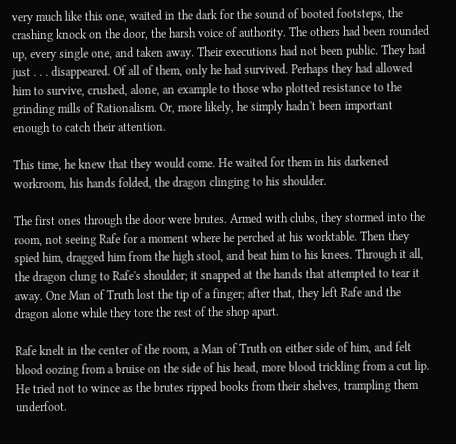very much like this one, waited in the dark for the sound of booted footsteps, the crashing knock on the door, the harsh voice of authority. The others had been rounded up, every single one, and taken away. Their executions had not been public. They had just . . . disappeared. Of all of them, only he had survived. Perhaps they had allowed him to survive, crushed, alone, an example to those who plotted resistance to the grinding mills of Rationalism. Or, more likely, he simply hadn't been important enough to catch their attention.

This time, he knew that they would come. He waited for them in his darkened workroom, his hands folded, the dragon clinging to his shoulder.

The first ones through the door were brutes. Armed with clubs, they stormed into the room, not seeing Rafe for a moment where he perched at his worktable. Then they spied him, dragged him from the high stool, and beat him to his knees. Through it all, the dragon clung to Rafe's shoulder; it snapped at the hands that attempted to tear it away. One Man of Truth lost the tip of a finger; after that, they left Rafe and the dragon alone while they tore the rest of the shop apart.

Rafe knelt in the center of the room, a Man of Truth on either side of him, and felt blood oozing from a bruise on the side of his head, more blood trickling from a cut lip. He tried not to wince as the brutes ripped books from their shelves, trampling them underfoot.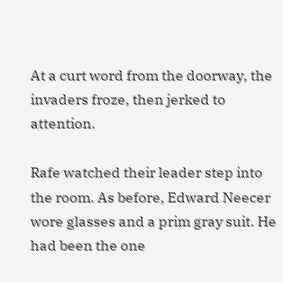At a curt word from the doorway, the invaders froze, then jerked to attention.

Rafe watched their leader step into the room. As before, Edward Neecer wore glasses and a prim gray suit. He had been the one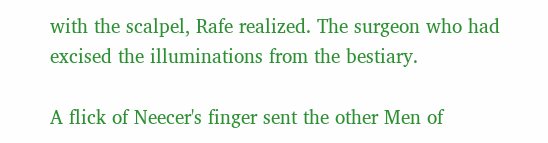with the scalpel, Rafe realized. The surgeon who had excised the illuminations from the bestiary.

A flick of Neecer's finger sent the other Men of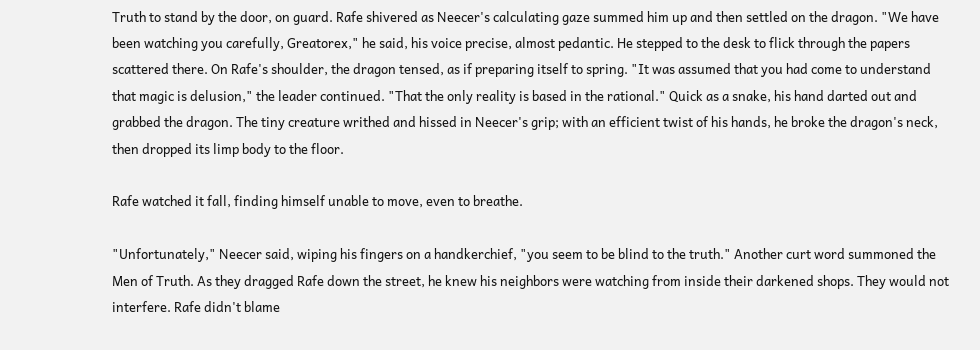Truth to stand by the door, on guard. Rafe shivered as Neecer's calculating gaze summed him up and then settled on the dragon. "We have been watching you carefully, Greatorex," he said, his voice precise, almost pedantic. He stepped to the desk to flick through the papers scattered there. On Rafe's shoulder, the dragon tensed, as if preparing itself to spring. "It was assumed that you had come to understand that magic is delusion," the leader continued. "That the only reality is based in the rational." Quick as a snake, his hand darted out and grabbed the dragon. The tiny creature writhed and hissed in Neecer's grip; with an efficient twist of his hands, he broke the dragon's neck, then dropped its limp body to the floor.

Rafe watched it fall, finding himself unable to move, even to breathe.

"Unfortunately," Neecer said, wiping his fingers on a handkerchief, "you seem to be blind to the truth." Another curt word summoned the Men of Truth. As they dragged Rafe down the street, he knew his neighbors were watching from inside their darkened shops. They would not interfere. Rafe didn't blame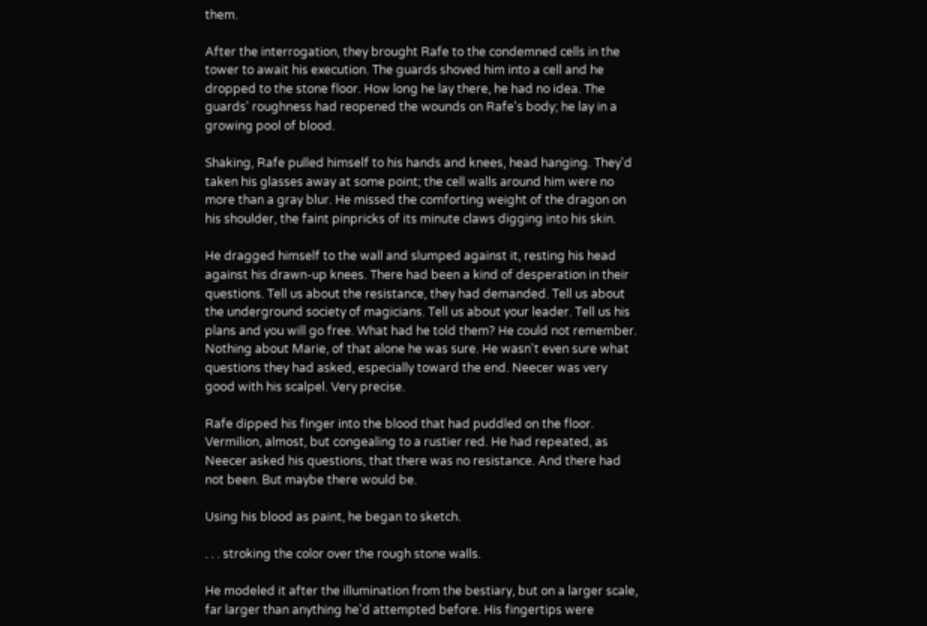them.

After the interrogation, they brought Rafe to the condemned cells in the tower to await his execution. The guards shoved him into a cell and he dropped to the stone floor. How long he lay there, he had no idea. The guards' roughness had reopened the wounds on Rafe's body; he lay in a growing pool of blood.

Shaking, Rafe pulled himself to his hands and knees, head hanging. They'd taken his glasses away at some point; the cell walls around him were no more than a gray blur. He missed the comforting weight of the dragon on his shoulder, the faint pinpricks of its minute claws digging into his skin.

He dragged himself to the wall and slumped against it, resting his head against his drawn-up knees. There had been a kind of desperation in their questions. Tell us about the resistance, they had demanded. Tell us about the underground society of magicians. Tell us about your leader. Tell us his plans and you will go free. What had he told them? He could not remember. Nothing about Marie, of that alone he was sure. He wasn't even sure what questions they had asked, especially toward the end. Neecer was very good with his scalpel. Very precise.

Rafe dipped his finger into the blood that had puddled on the floor. Vermilion, almost, but congealing to a rustier red. He had repeated, as Neecer asked his questions, that there was no resistance. And there had not been. But maybe there would be.

Using his blood as paint, he began to sketch.

. . . stroking the color over the rough stone walls.

He modeled it after the illumination from the bestiary, but on a larger scale, far larger than anything he'd attempted before. His fingertips were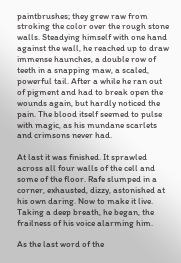paintbrushes; they grew raw from stroking the color over the rough stone walls. Steadying himself with one hand against the wall, he reached up to draw immense haunches, a double row of teeth in a snapping maw, a scaled, powerful tail. After a while he ran out of pigment and had to break open the wounds again, but hardly noticed the pain. The blood itself seemed to pulse with magic, as his mundane scarlets and crimsons never had.

At last it was finished. It sprawled across all four walls of the cell and some of the floor. Rafe slumped in a corner, exhausted, dizzy, astonished at his own daring. Now to make it live. Taking a deep breath, he began, the frailness of his voice alarming him.

As the last word of the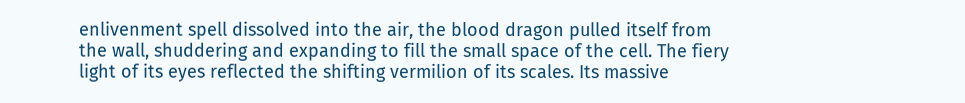enlivenment spell dissolved into the air, the blood dragon pulled itself from the wall, shuddering and expanding to fill the small space of the cell. The fiery light of its eyes reflected the shifting vermilion of its scales. Its massive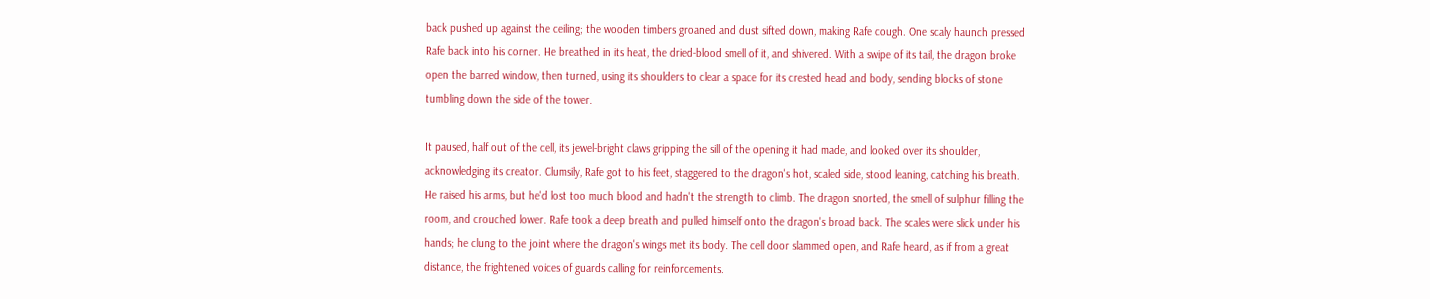back pushed up against the ceiling; the wooden timbers groaned and dust sifted down, making Rafe cough. One scaly haunch pressed Rafe back into his corner. He breathed in its heat, the dried-blood smell of it, and shivered. With a swipe of its tail, the dragon broke open the barred window, then turned, using its shoulders to clear a space for its crested head and body, sending blocks of stone tumbling down the side of the tower.

It paused, half out of the cell, its jewel-bright claws gripping the sill of the opening it had made, and looked over its shoulder, acknowledging its creator. Clumsily, Rafe got to his feet, staggered to the dragon's hot, scaled side, stood leaning, catching his breath. He raised his arms, but he'd lost too much blood and hadn't the strength to climb. The dragon snorted, the smell of sulphur filling the room, and crouched lower. Rafe took a deep breath and pulled himself onto the dragon's broad back. The scales were slick under his hands; he clung to the joint where the dragon's wings met its body. The cell door slammed open, and Rafe heard, as if from a great distance, the frightened voices of guards calling for reinforcements.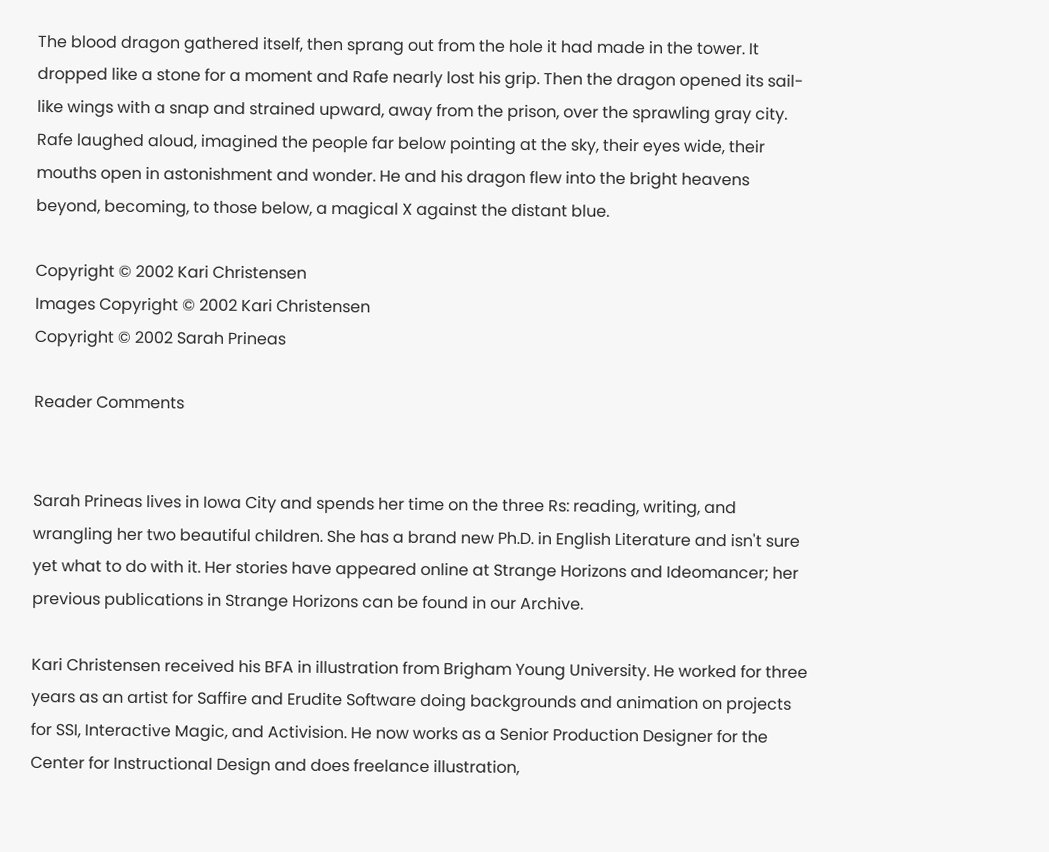The blood dragon gathered itself, then sprang out from the hole it had made in the tower. It dropped like a stone for a moment and Rafe nearly lost his grip. Then the dragon opened its sail-like wings with a snap and strained upward, away from the prison, over the sprawling gray city. Rafe laughed aloud, imagined the people far below pointing at the sky, their eyes wide, their mouths open in astonishment and wonder. He and his dragon flew into the bright heavens beyond, becoming, to those below, a magical X against the distant blue.

Copyright © 2002 Kari Christensen
Images Copyright © 2002 Kari Christensen
Copyright © 2002 Sarah Prineas

Reader Comments


Sarah Prineas lives in Iowa City and spends her time on the three Rs: reading, writing, and wrangling her two beautiful children. She has a brand new Ph.D. in English Literature and isn't sure yet what to do with it. Her stories have appeared online at Strange Horizons and Ideomancer; her previous publications in Strange Horizons can be found in our Archive.

Kari Christensen received his BFA in illustration from Brigham Young University. He worked for three years as an artist for Saffire and Erudite Software doing backgrounds and animation on projects for SSI, Interactive Magic, and Activision. He now works as a Senior Production Designer for the Center for Instructional Design and does freelance illustration,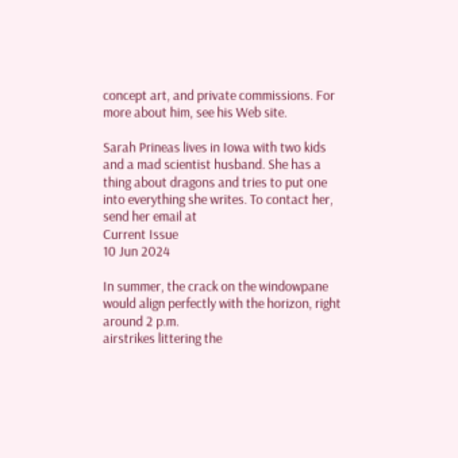concept art, and private commissions. For more about him, see his Web site.

Sarah Prineas lives in Iowa with two kids and a mad scientist husband. She has a thing about dragons and tries to put one into everything she writes. To contact her, send her email at
Current Issue
10 Jun 2024

In summer, the crack on the windowpane would align perfectly with the horizon, right around 2 p.m.
airstrikes littering the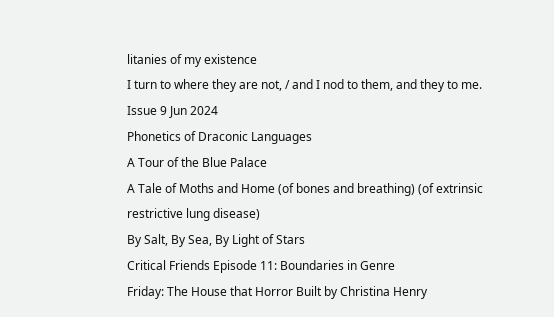litanies of my existence
I turn to where they are not, / and I nod to them, and they to me.
Issue 9 Jun 2024
Phonetics of Draconic Languages
A Tour of the Blue Palace
A Tale of Moths and Home (of bones and breathing) (of extrinsic restrictive lung disease)
By Salt, By Sea, By Light of Stars
Critical Friends Episode 11: Boundaries in Genre
Friday: The House that Horror Built by Christina Henry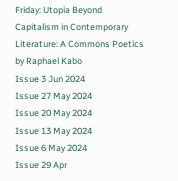Friday: Utopia Beyond Capitalism in Contemporary Literature: A Commons Poetics by Raphael Kabo
Issue 3 Jun 2024
Issue 27 May 2024
Issue 20 May 2024
Issue 13 May 2024
Issue 6 May 2024
Issue 29 Apr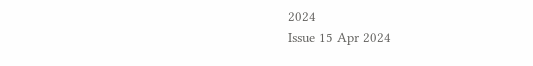2024
Issue 15 Apr 2024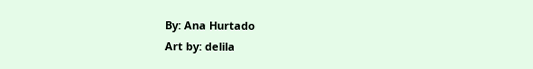By: Ana Hurtado
Art by: delila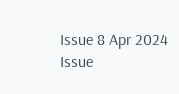Issue 8 Apr 2024
Issue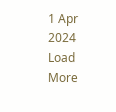1 Apr 2024
Load More